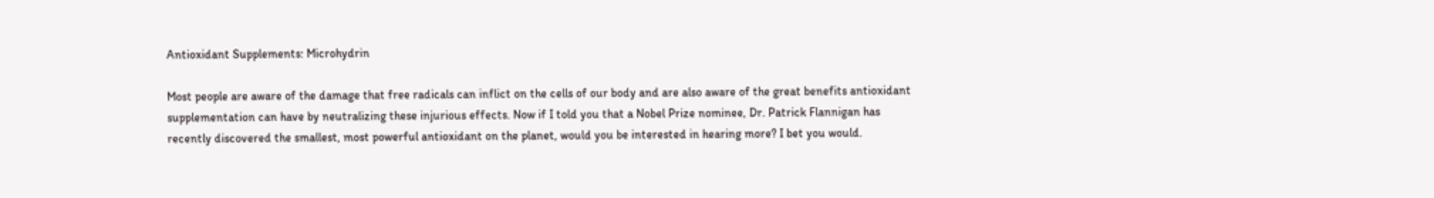Antioxidant Supplements: Microhydrin

Most people are aware of the damage that free radicals can inflict on the cells of our body and are also aware of the great benefits antioxidant supplementation can have by neutralizing these injurious effects. Now if I told you that a Nobel Prize nominee, Dr. Patrick Flannigan has recently discovered the smallest, most powerful antioxidant on the planet, would you be interested in hearing more? I bet you would.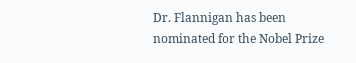Dr. Flannigan has been nominated for the Nobel Prize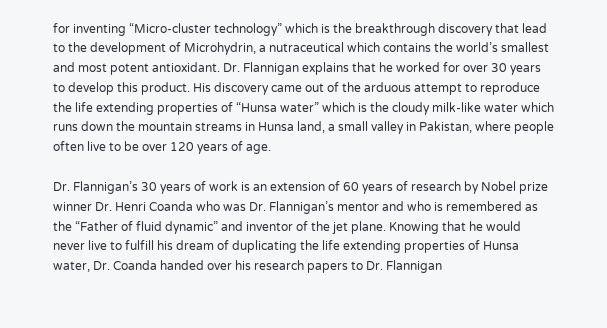for inventing “Micro-cluster technology” which is the breakthrough discovery that lead to the development of Microhydrin, a nutraceutical which contains the world’s smallest and most potent antioxidant. Dr. Flannigan explains that he worked for over 30 years to develop this product. His discovery came out of the arduous attempt to reproduce the life extending properties of “Hunsa water” which is the cloudy milk-like water which runs down the mountain streams in Hunsa land, a small valley in Pakistan, where people often live to be over 120 years of age.

Dr. Flannigan’s 30 years of work is an extension of 60 years of research by Nobel prize winner Dr. Henri Coanda who was Dr. Flannigan’s mentor and who is remembered as the “Father of fluid dynamic” and inventor of the jet plane. Knowing that he would never live to fulfill his dream of duplicating the life extending properties of Hunsa water, Dr. Coanda handed over his research papers to Dr. Flannigan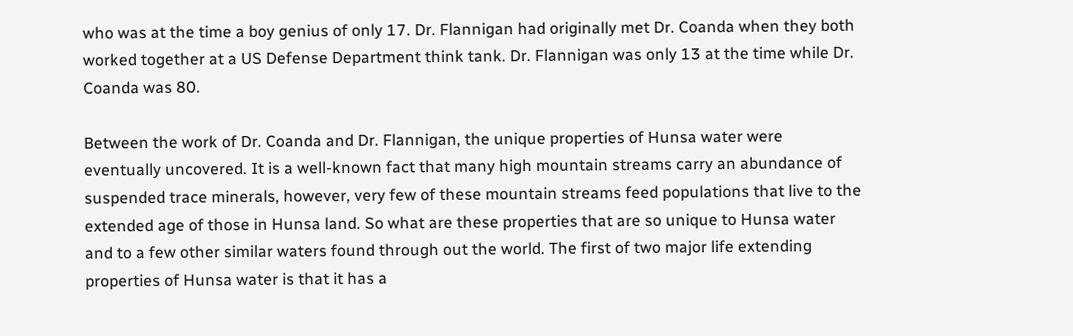who was at the time a boy genius of only 17. Dr. Flannigan had originally met Dr. Coanda when they both worked together at a US Defense Department think tank. Dr. Flannigan was only 13 at the time while Dr. Coanda was 80.

Between the work of Dr. Coanda and Dr. Flannigan, the unique properties of Hunsa water were eventually uncovered. It is a well-known fact that many high mountain streams carry an abundance of suspended trace minerals, however, very few of these mountain streams feed populations that live to the extended age of those in Hunsa land. So what are these properties that are so unique to Hunsa water and to a few other similar waters found through out the world. The first of two major life extending properties of Hunsa water is that it has a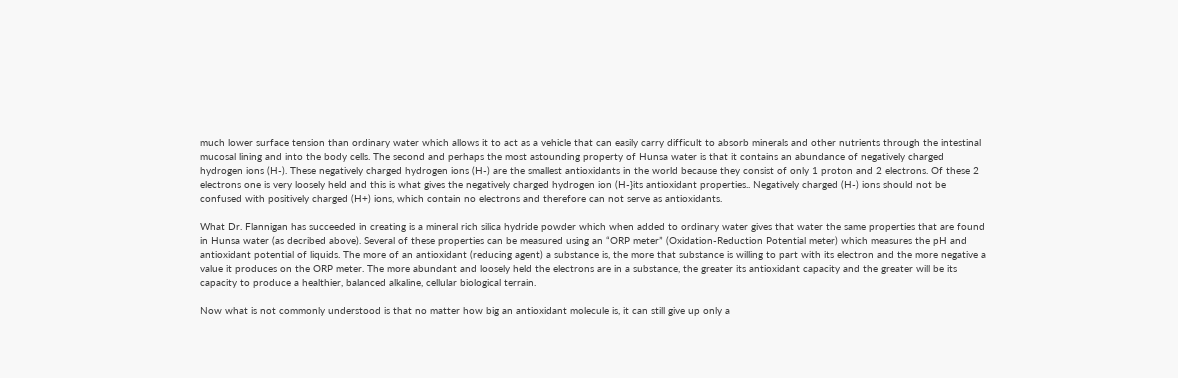much lower surface tension than ordinary water which allows it to act as a vehicle that can easily carry difficult to absorb minerals and other nutrients through the intestinal mucosal lining and into the body cells. The second and perhaps the most astounding property of Hunsa water is that it contains an abundance of negatively charged hydrogen ions (H-). These negatively charged hydrogen ions (H-) are the smallest antioxidants in the world because they consist of only 1 proton and 2 electrons. Of these 2 electrons one is very loosely held and this is what gives the negatively charged hydrogen ion (H-}its antioxidant properties.. Negatively charged (H-) ions should not be confused with positively charged (H+) ions, which contain no electrons and therefore can not serve as antioxidants.

What Dr. Flannigan has succeeded in creating is a mineral rich silica hydride powder which when added to ordinary water gives that water the same properties that are found in Hunsa water (as decribed above). Several of these properties can be measured using an “ORP meter” (Oxidation-Reduction Potential meter) which measures the pH and antioxidant potential of liquids. The more of an antioxidant (reducing agent) a substance is, the more that substance is willing to part with its electron and the more negative a value it produces on the ORP meter. The more abundant and loosely held the electrons are in a substance, the greater its antioxidant capacity and the greater will be its capacity to produce a healthier, balanced alkaline, cellular biological terrain.

Now what is not commonly understood is that no matter how big an antioxidant molecule is, it can still give up only a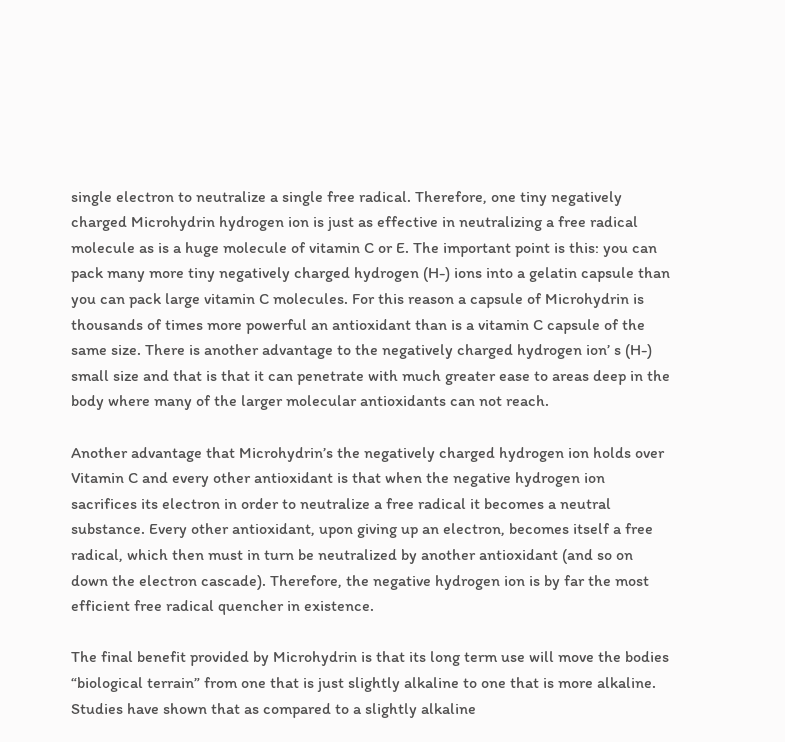single electron to neutralize a single free radical. Therefore, one tiny negatively charged Microhydrin hydrogen ion is just as effective in neutralizing a free radical molecule as is a huge molecule of vitamin C or E. The important point is this: you can pack many more tiny negatively charged hydrogen (H-) ions into a gelatin capsule than you can pack large vitamin C molecules. For this reason a capsule of Microhydrin is thousands of times more powerful an antioxidant than is a vitamin C capsule of the same size. There is another advantage to the negatively charged hydrogen ion’ s (H-) small size and that is that it can penetrate with much greater ease to areas deep in the body where many of the larger molecular antioxidants can not reach.

Another advantage that Microhydrin’s the negatively charged hydrogen ion holds over Vitamin C and every other antioxidant is that when the negative hydrogen ion sacrifices its electron in order to neutralize a free radical it becomes a neutral substance. Every other antioxidant, upon giving up an electron, becomes itself a free radical, which then must in turn be neutralized by another antioxidant (and so on down the electron cascade). Therefore, the negative hydrogen ion is by far the most efficient free radical quencher in existence.

The final benefit provided by Microhydrin is that its long term use will move the bodies “biological terrain” from one that is just slightly alkaline to one that is more alkaline. Studies have shown that as compared to a slightly alkaline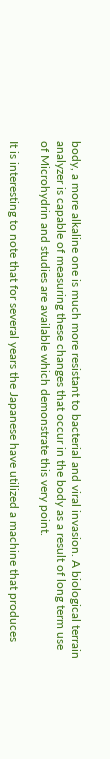body, a more alkaline one is much more resistant to bacterial and viral invasion. A biological terrain analyzer is capable of measuring these changes that occur in the body as a result of long term use of Microhydrin and studies are available which demonstrate this very point.

It is interesting to note that for several years the Japanese have utilized a machine that produces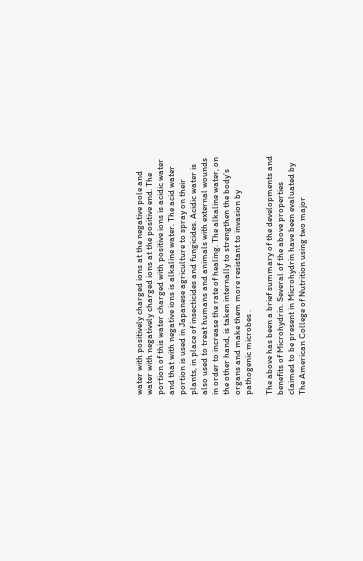water with positively charged ions at the negative pole and water with negatively charged ions at the positive end. The portion of this water charged with positive ions is acidic water and that with negative ions is alkaline water. The acid water portion is used in Japanese agriculture to spray on their plants, in place of insecticides and fungicides. Acidic water is also used to treat humans and animals with external wounds in order to increase the rate of healing. The alkaline water, on the other hand, is taken internally to strengthen the body’s organs and make them more resistant to invasion by pathogenic microbes .

The above has been a brief summary of the developments and benefits of Microhydrin. Several of the above properties claimed to be present in Microhydrin have been evaluated by The American College of Nutrition using two major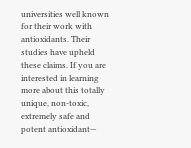universities well known for their work with antioxidants. Their studies have upheld these claims. If you are interested in learning more about this totally unique, non-toxic, extremely safe and potent antioxidant—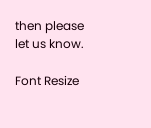then please let us know.

Font Resize